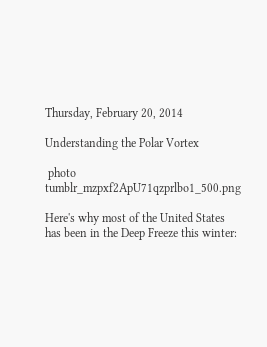Thursday, February 20, 2014

Understanding the Polar Vortex

 photo tumblr_mzpxf2ApU71qzprlbo1_500.png

Here's why most of the United States has been in the Deep Freeze this winter: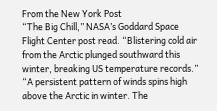From the New York Post
“The Big Chill,” NASA’s Goddard Space Flight Center post read. “Blistering cold air from the Arctic plunged southward this winter, breaking US temperature records.”
“A persistent pattern of winds spins high above the Arctic in winter. The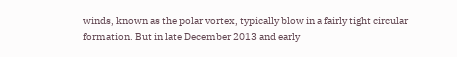winds, known as the polar vortex, typically blow in a fairly tight circular formation. But in late December 2013 and early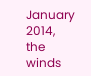January 2014, the winds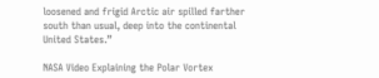loosened and frigid Arctic air spilled farther south than usual, deep into the continental United States.”

NASA Video Explaining the Polar Vortex